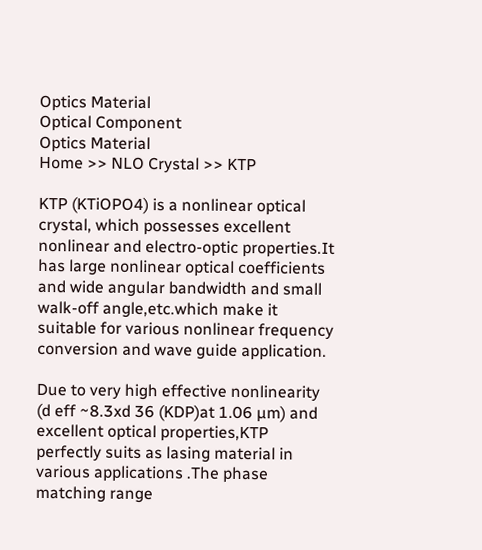Optics Material
Optical Component
Optics Material
Home >> NLO Crystal >> KTP

KTP (KTiOPO4) is a nonlinear optical crystal, which possesses excellent nonlinear and electro-optic properties.It has large nonlinear optical coefficients and wide angular bandwidth and small walk-off angle,etc.which make it suitable for various nonlinear frequency conversion and wave guide application.

Due to very high effective nonlinearity (d eff ~8.3xd 36 (KDP)at 1.06 µm) and excellent optical properties,KTP perfectly suits as lasing material in various applications .The phase matching range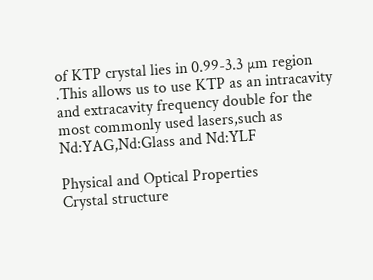of KTP crystal lies in 0.99-3.3 µm region .This allows us to use KTP as an intracavity and extracavity frequency double for the most commonly used lasers,such as Nd:YAG,Nd:Glass and Nd:YLF

Physical and Optical Properties
Crystal structure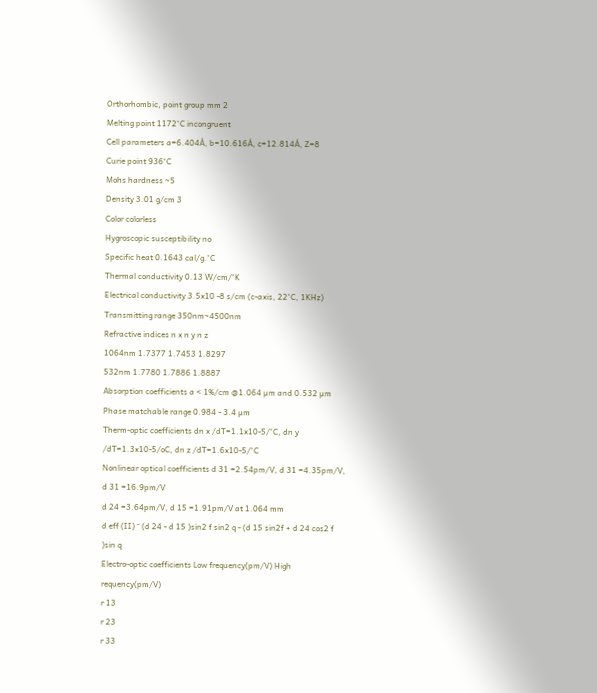Orthorhombic, point group mm 2
Melting point 1172°C incongruent
Cell parameters a=6.404Å, b=10.616Å, c=12.814Å, Z=8
Curie point 936°C
Mohs hardness ~5
Density 3.01 g/cm 3
Color colorless
Hygroscopic susceptibility no
Specific heat 0.1643 cal/g.°C
Thermal conductivity 0.13 W/cm/°K
Electrical conductivity 3.5x10 -8 s/cm (c-axis, 22°C, 1KHz)
Transmitting range 350nm~4500nm
Refractive indices n x n y n z
1064nm 1.7377 1.7453 1.8297
532nm 1.7780 1.7886 1.8887
Absorption coefficients a < 1%/cm @1.064 µm and 0.532 µm
Phase matchable range 0.984 - 3.4 µm
Therm-optic coefficients dn x /dT=1.1x10-5/°C, dn y /dT=1.3x10-5/oC, dn z /dT=1.6x10-5/°C
Nonlinear optical coefficients d 31 =2.54pm/V, d 31 =4.35pm/V, d 31 =16.9pm/V
d 24 =3.64pm/V, d 15 =1.91pm/V at 1.064 mm
d eff (II) ˜ (d 24 - d 15 )sin2 f sin2 q - (d 15 sin2f + d 24 cos2 f )sin q
Electro-optic coefficients Low frequency(pm/V) High requency(pm/V)
r 13
r 23
r 33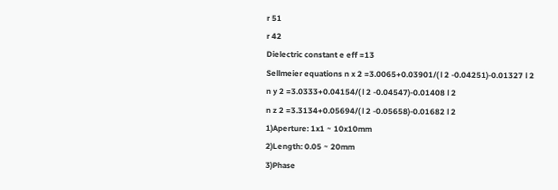r 51
r 42
Dielectric constant e eff =13
Sellmeier equations n x 2 =3.0065+0.03901/( l 2 -0.04251)-0.01327 l 2
n y 2 =3.0333+0.04154/( l 2 -0.04547)-0.01408 l 2
n z 2 =3.3134+0.05694/( l 2 -0.05658)-0.01682 l 2
1)Aperture: 1x1 ~ 10x10mm
2)Length: 0.05 ~ 20mm
3)Phase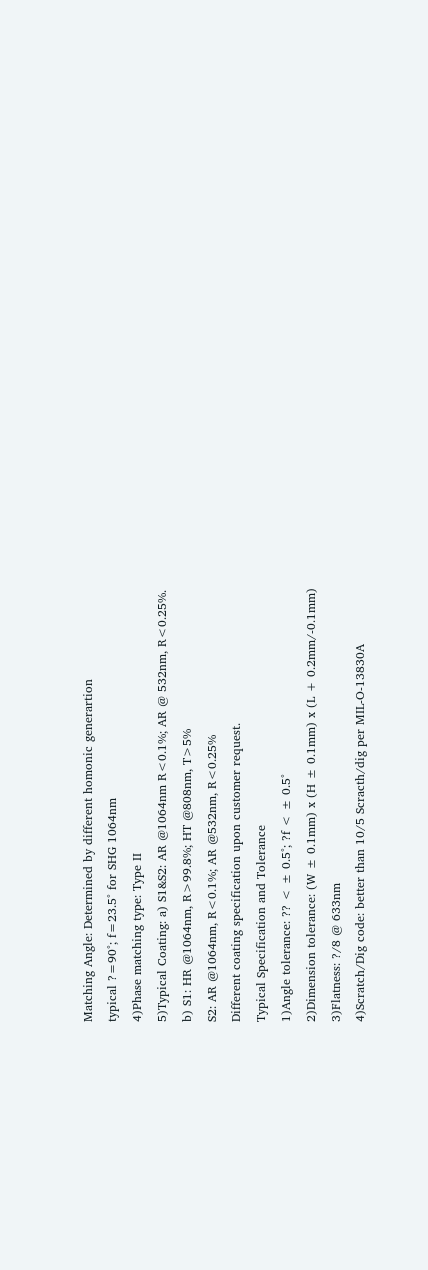Matching Angle: Determined by different homonic generartion
typical ?=90°; f=23.5° for SHG 1064nm
4)Phase matching type: Type II
5)Typical Coating: a) S1&S2: AR @1064nm R<0.1%; AR @ 532nm, R<0.25%.
b) S1: HR @1064nm, R>99.8%; HT @808nm, T>5%
S2: AR @1064nm, R<0.1%; AR @532nm, R<0.25%
Different coating specification upon customer request.
Typical Specification and Tolerance
1)Angle tolerance: ?? < ± 0.5°; ?f < ± 0.5°
2)Dimension tolerance: (W ± 0.1mm) x (H ± 0.1mm) x (L + 0.2mm/-0.1mm)
3)Flatness: ?/8 @ 633nm
4)Scratch/Dig code: better than 10/5 Scracth/dig per MIL-O-13830A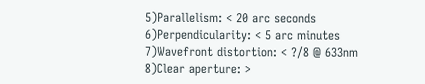5)Parallelism: < 20 arc seconds
6)Perpendicularity: < 5 arc minutes
7)Wavefront distortion: < ?/8 @ 633nm
8)Clear aperture: >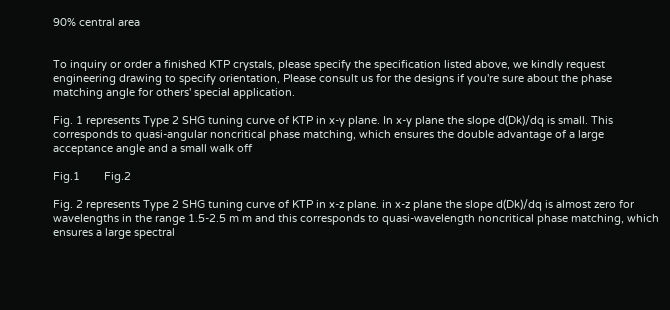90% central area


To inquiry or order a finished KTP crystals, please specify the specification listed above, we kindly request engineering drawing to specify orientation, Please consult us for the designs if you're sure about the phase matching angle for others' special application.

Fig. 1 represents Type 2 SHG tuning curve of KTP in x-y plane. In x-y plane the slope d(Dk)/dq is small. This corresponds to quasi-angular noncritical phase matching, which ensures the double advantage of a large acceptance angle and a small walk off

Fig.1        Fig.2

Fig. 2 represents Type 2 SHG tuning curve of KTP in x-z plane. in x-z plane the slope d(Dk)/dq is almost zero for wavelengths in the range 1.5-2.5 m m and this corresponds to quasi-wavelength noncritical phase matching, which ensures a large spectral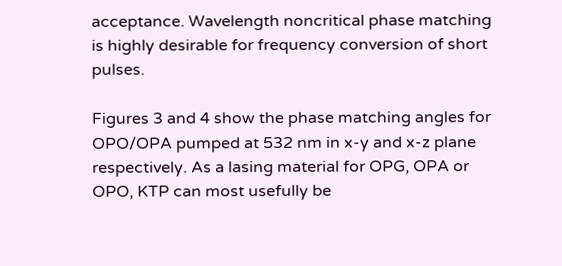acceptance. Wavelength noncritical phase matching is highly desirable for frequency conversion of short pulses.

Figures 3 and 4 show the phase matching angles for OPO/OPA pumped at 532 nm in x-y and x-z plane respectively. As a lasing material for OPG, OPA or OPO, KTP can most usefully be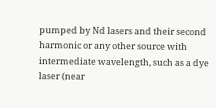pumped by Nd lasers and their second harmonic or any other source with intermediate wavelength, such as a dye laser (near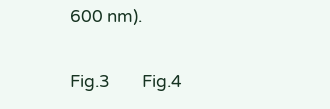600 nm).

Fig.3        Fig.4